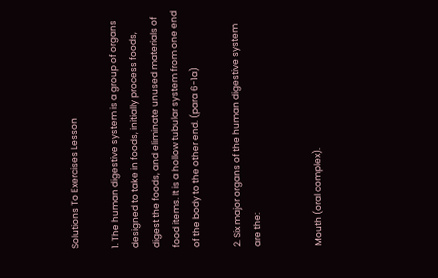Solutions To Exercises Lesson

1. The human digestive system is a group of organs designed to take in foods, initially process foods, digest the foods, and eliminate unused materials of food items. It is a hollow tubular system from one end of the body to the other end. (para 6-1a)

2. Six major organs of the human digestive system are the:


Mouth (oral complex).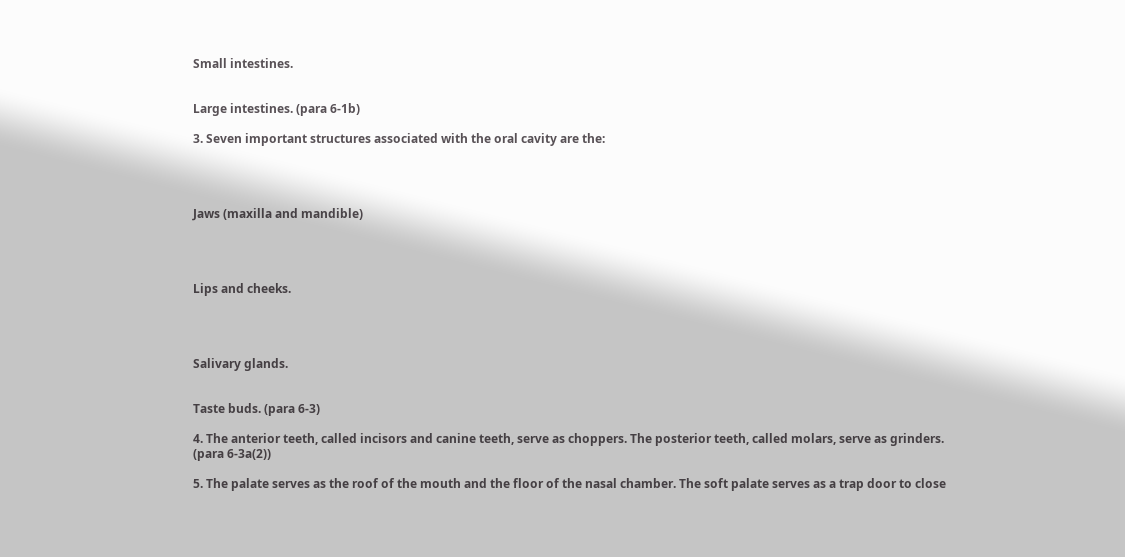Small intestines.


Large intestines. (para 6-1b)

3. Seven important structures associated with the oral cavity are the:




Jaws (maxilla and mandible)




Lips and cheeks.




Salivary glands.


Taste buds. (para 6-3)

4. The anterior teeth, called incisors and canine teeth, serve as choppers. The posterior teeth, called molars, serve as grinders. (para 6-3a(2))

5. The palate serves as the roof of the mouth and the floor of the nasal chamber. The soft palate serves as a trap door to close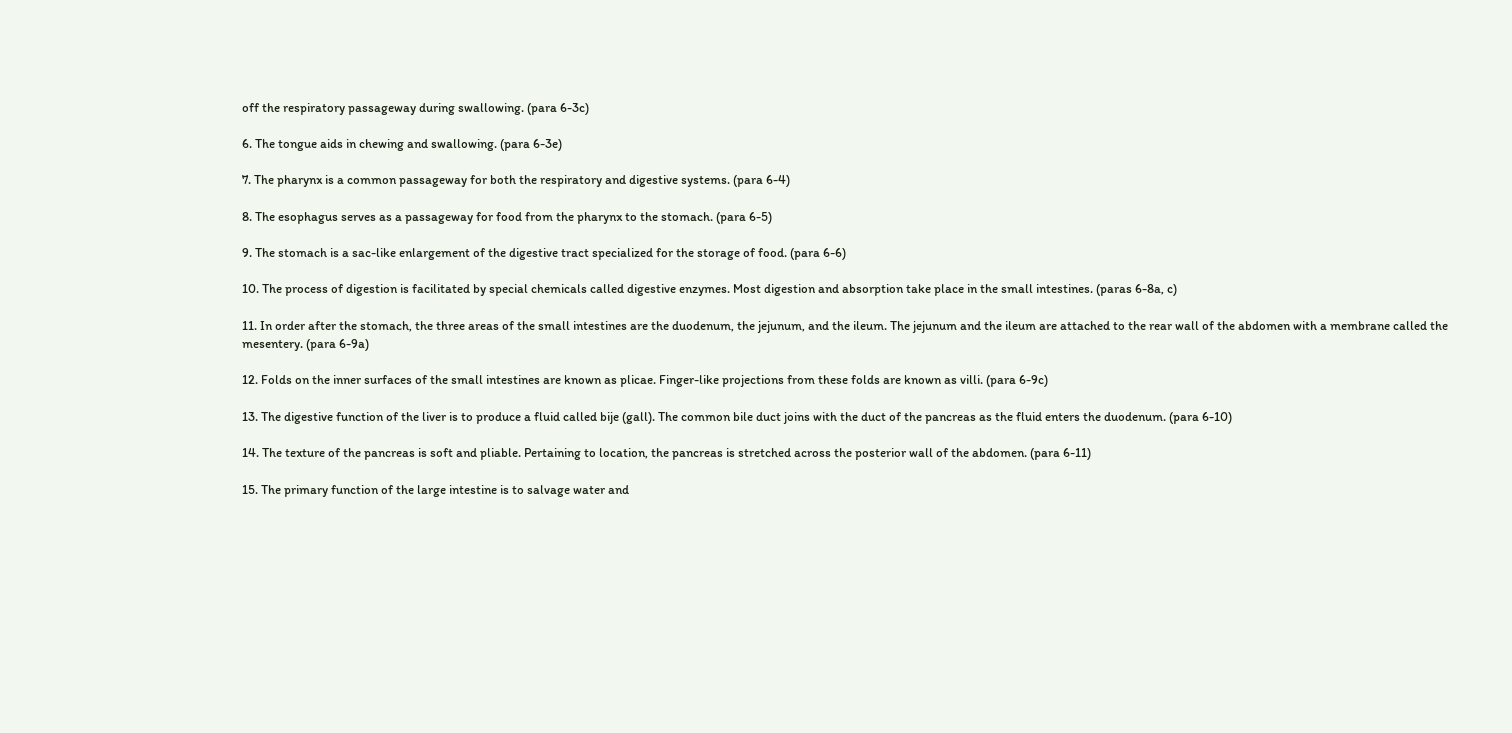off the respiratory passageway during swallowing. (para 6-3c)

6. The tongue aids in chewing and swallowing. (para 6-3e)

7. The pharynx is a common passageway for both the respiratory and digestive systems. (para 6-4)

8. The esophagus serves as a passageway for food from the pharynx to the stomach. (para 6-5)

9. The stomach is a sac-like enlargement of the digestive tract specialized for the storage of food. (para 6-6)

10. The process of digestion is facilitated by special chemicals called digestive enzymes. Most digestion and absorption take place in the small intestines. (paras 6-8a, c)

11. In order after the stomach, the three areas of the small intestines are the duodenum, the jejunum, and the ileum. The jejunum and the ileum are attached to the rear wall of the abdomen with a membrane called the mesentery. (para 6-9a)

12. Folds on the inner surfaces of the small intestines are known as plicae. Finger-like projections from these folds are known as villi. (para 6-9c)

13. The digestive function of the liver is to produce a fluid called bije (gall). The common bile duct joins with the duct of the pancreas as the fluid enters the duodenum. (para 6-10)

14. The texture of the pancreas is soft and pliable. Pertaining to location, the pancreas is stretched across the posterior wall of the abdomen. (para 6-11)

15. The primary function of the large intestine is to salvage water and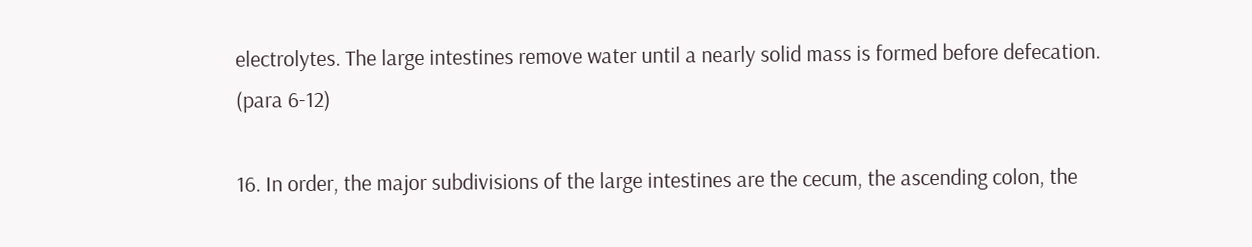electrolytes. The large intestines remove water until a nearly solid mass is formed before defecation. (para 6-12)

16. In order, the major subdivisions of the large intestines are the cecum, the ascending colon, the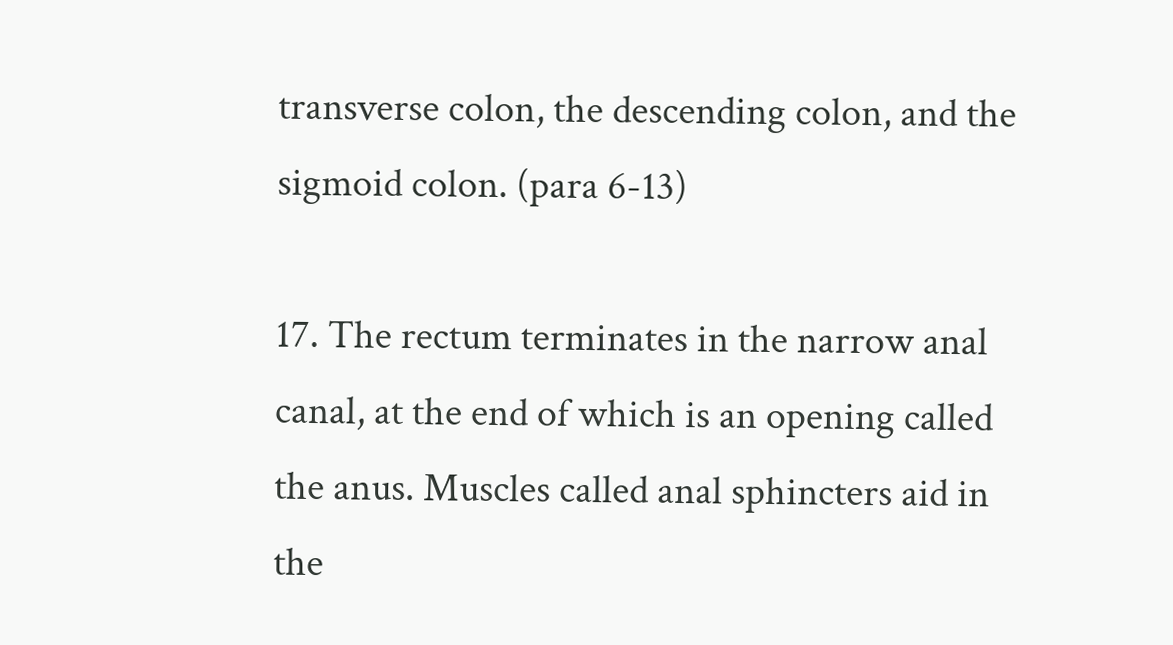transverse colon, the descending colon, and the sigmoid colon. (para 6-13)

17. The rectum terminates in the narrow anal canal, at the end of which is an opening called the anus. Muscles called anal sphincters aid in the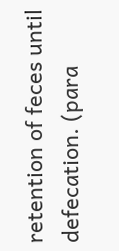retention of feces until defecation. (para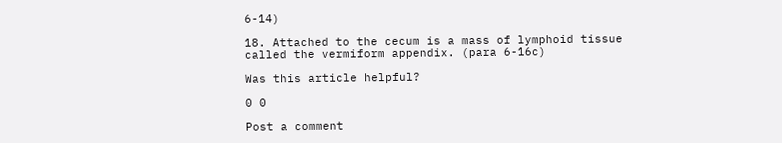6-14)

18. Attached to the cecum is a mass of lymphoid tissue called the vermiform appendix. (para 6-16c)

Was this article helpful?

0 0

Post a comment